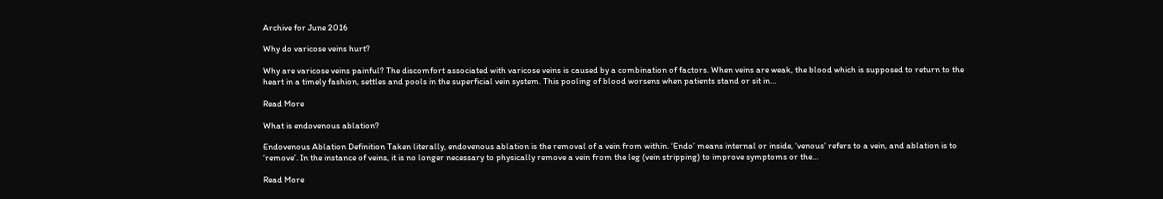Archive for June 2016

Why do varicose veins hurt?

Why are varicose veins painful? The discomfort associated with varicose veins is caused by a combination of factors. When veins are weak, the blood which is supposed to return to the heart in a timely fashion, settles and pools in the superficial vein system. This pooling of blood worsens when patients stand or sit in…

Read More

What is endovenous ablation?

Endovenous Ablation Definition Taken literally, endovenous ablation is the removal of a vein from within. ‘Endo’ means internal or inside, ‘venous’ refers to a vein, and ablation is to ‘remove’. In the instance of veins, it is no longer necessary to physically remove a vein from the leg (vein stripping) to improve symptoms or the…

Read More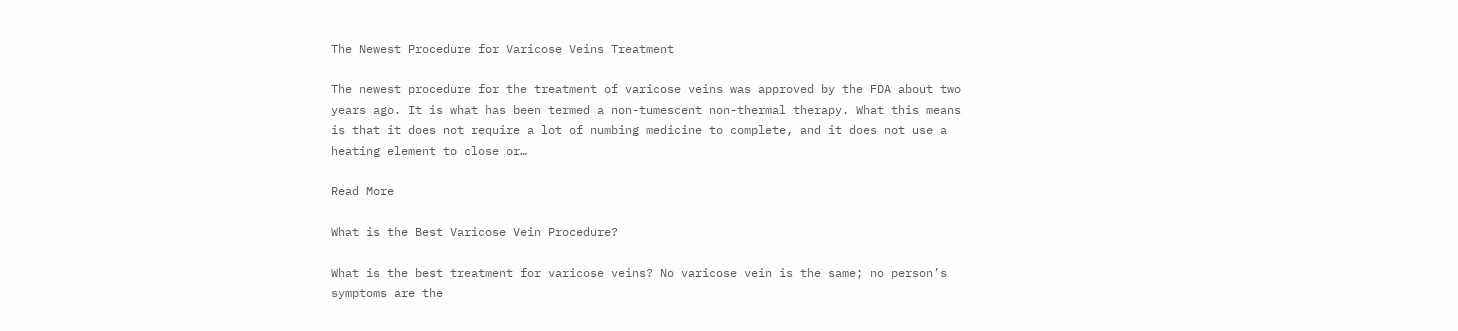The Newest Procedure for Varicose Veins Treatment

The newest procedure for the treatment of varicose veins was approved by the FDA about two years ago. It is what has been termed a non-tumescent non-thermal therapy. What this means is that it does not require a lot of numbing medicine to complete, and it does not use a heating element to close or…

Read More

What is the Best Varicose Vein Procedure?

What is the best treatment for varicose veins? No varicose vein is the same; no person’s symptoms are the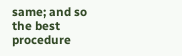same; and so the best procedure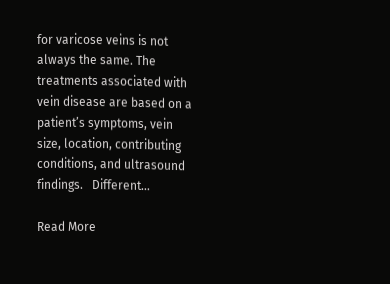for varicose veins is not always the same. The treatments associated with vein disease are based on a patient’s symptoms, vein size, location, contributing conditions, and ultrasound findings.   Different…

Read More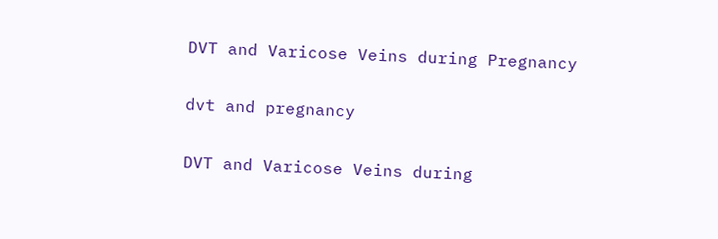DVT and Varicose Veins during Pregnancy

dvt and pregnancy

DVT and Varicose Veins during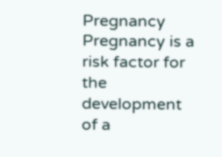Pregnancy Pregnancy is a risk factor for the development of a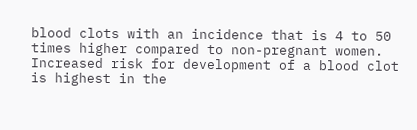blood clots with an incidence that is 4 to 50 times higher compared to non-pregnant women.  Increased risk for development of a blood clot is highest in the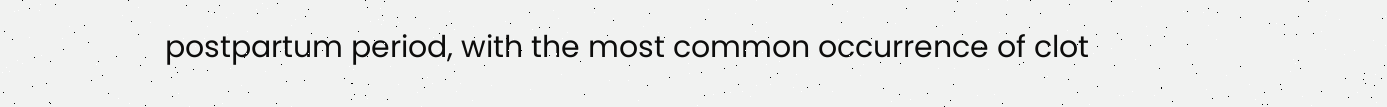postpartum period, with the most common occurrence of clot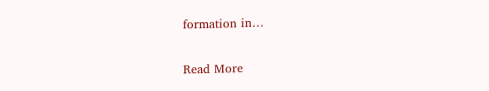formation in…

Read More